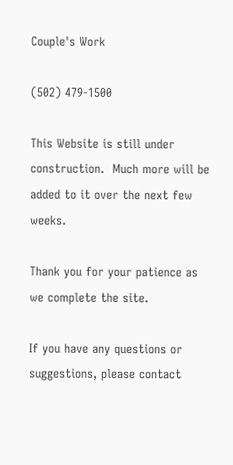Couple's Work

(502) 479-1500

This Website is still under construction.  Much more will be added to it over the next few weeks.

Thank you for your patience as we complete the site.

If you have any questions or suggestions, please contact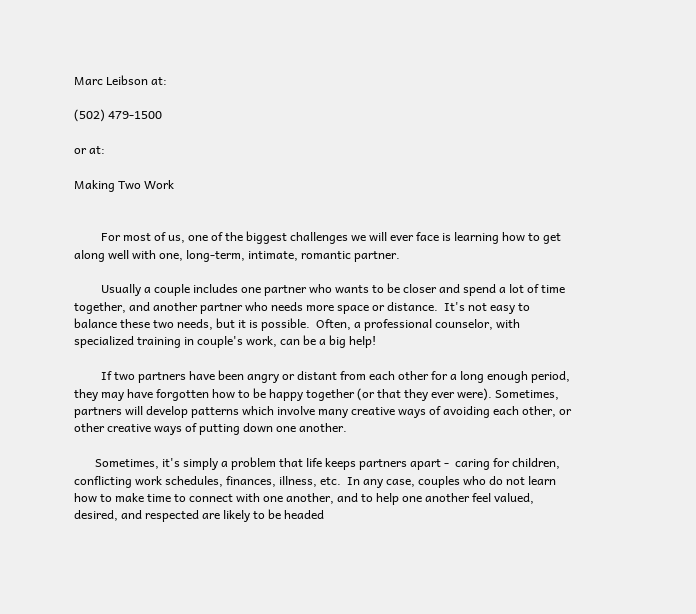Marc Leibson at:

(502) 479-1500

or at:

Making Two Work


         For most of us, one of the biggest challenges we will ever face is learning how to get along well with one, long-term, intimate, romantic partner.

         Usually a couple includes one partner who wants to be closer and spend a lot of time together, and another partner who needs more space or distance.  It's not easy to balance these two needs, but it is possible.  Often, a professional counselor, with specialized training in couple's work, can be a big help!

         If two partners have been angry or distant from each other for a long enough period, they may have forgotten how to be happy together (or that they ever were). Sometimes, partners will develop patterns which involve many creative ways of avoiding each other, or other creative ways of putting down one another.

       Sometimes, it's simply a problem that life keeps partners apart -  caring for children, conflicting work schedules, finances, illness, etc.  In any case, couples who do not learn how to make time to connect with one another, and to help one another feel valued, desired, and respected are likely to be headed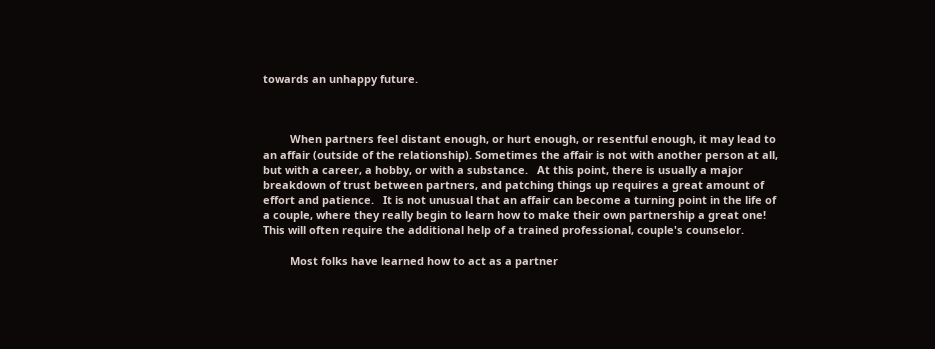towards an unhappy future.



         When partners feel distant enough, or hurt enough, or resentful enough, it may lead to an affair (outside of the relationship). Sometimes the affair is not with another person at all, but with a career, a hobby, or with a substance.   At this point, there is usually a major breakdown of trust between partners, and patching things up requires a great amount of effort and patience.   It is not unusual that an affair can become a turning point in the life of a couple, where they really begin to learn how to make their own partnership a great one!   This will often require the additional help of a trained professional, couple's counselor.

         Most folks have learned how to act as a partner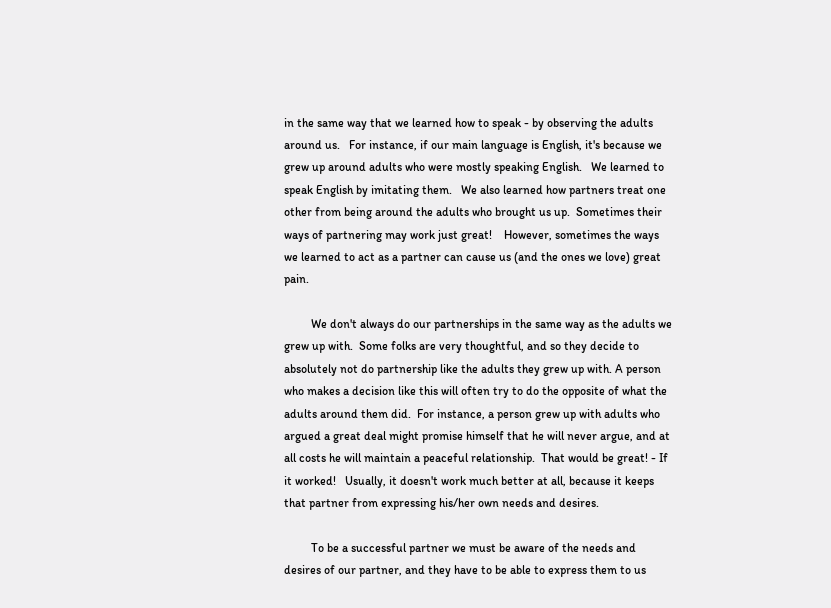in the same way that we learned how to speak - by observing the adults around us.   For instance, if our main language is English, it's because we grew up around adults who were mostly speaking English.   We learned to speak English by imitating them.   We also learned how partners treat one other from being around the adults who brought us up.  Sometimes their ways of partnering may work just great!    However, sometimes the ways we learned to act as a partner can cause us (and the ones we love) great pain.

         We don't always do our partnerships in the same way as the adults we grew up with.  Some folks are very thoughtful, and so they decide to absolutely not do partnership like the adults they grew up with. A person who makes a decision like this will often try to do the opposite of what the adults around them did.  For instance, a person grew up with adults who argued a great deal might promise himself that he will never argue, and at all costs he will maintain a peaceful relationship.  That would be great! - If it worked!   Usually, it doesn't work much better at all, because it keeps that partner from expressing his/her own needs and desires.

         To be a successful partner we must be aware of the needs and desires of our partner, and they have to be able to express them to us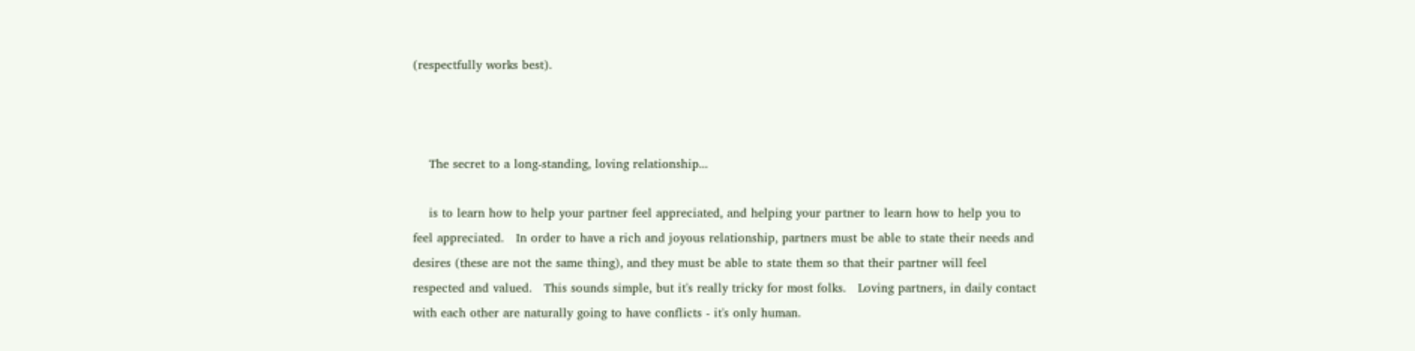(respectfully works best).



    The secret to a long-standing, loving relationship...

    is to learn how to help your partner feel appreciated, and helping your partner to learn how to help you to feel appreciated.   In order to have a rich and joyous relationship, partners must be able to state their needs and desires (these are not the same thing), and they must be able to state them so that their partner will feel respected and valued.   This sounds simple, but it's really tricky for most folks.   Loving partners, in daily contact with each other are naturally going to have conflicts - it's only human.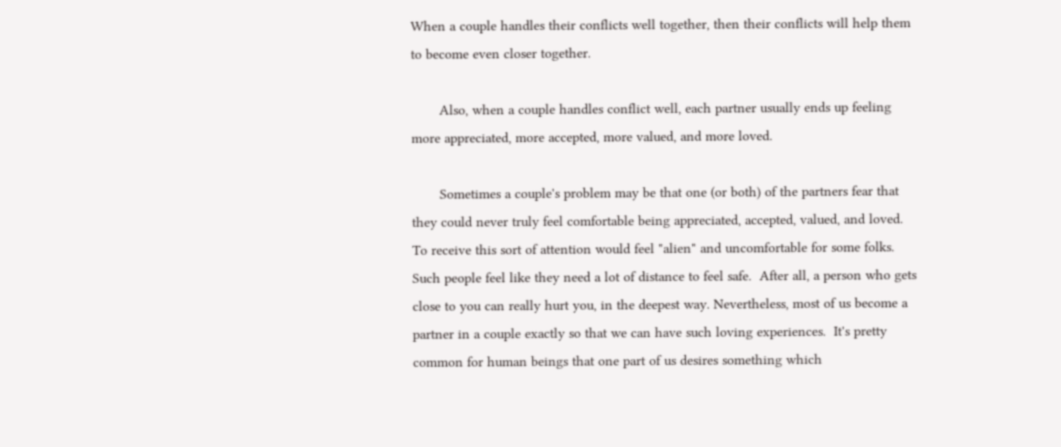When a couple handles their conflicts well together, then their conflicts will help them to become even closer together.

       Also, when a couple handles conflict well, each partner usually ends up feeling more appreciated, more accepted, more valued, and more loved.

       Sometimes a couple's problem may be that one (or both) of the partners fear that they could never truly feel comfortable being appreciated, accepted, valued, and loved.  To receive this sort of attention would feel "alien" and uncomfortable for some folks.  Such people feel like they need a lot of distance to feel safe.  After all, a person who gets close to you can really hurt you, in the deepest way. Nevertheless, most of us become a partner in a couple exactly so that we can have such loving experiences.  It's pretty common for human beings that one part of us desires something which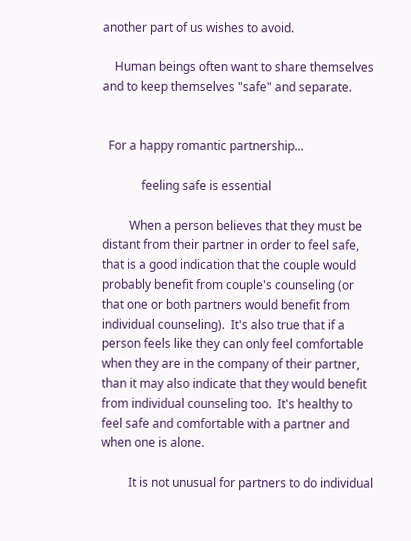another part of us wishes to avoid.

    Human beings often want to share themselves and to keep themselves "safe" and separate.


  For a happy romantic partnership...

             feeling safe is essential

         When a person believes that they must be distant from their partner in order to feel safe, that is a good indication that the couple would probably benefit from couple's counseling (or that one or both partners would benefit from individual counseling).  It's also true that if a person feels like they can only feel comfortable when they are in the company of their partner, than it may also indicate that they would benefit from individual counseling too.  It's healthy to feel safe and comfortable with a partner and when one is alone.

         It is not unusual for partners to do individual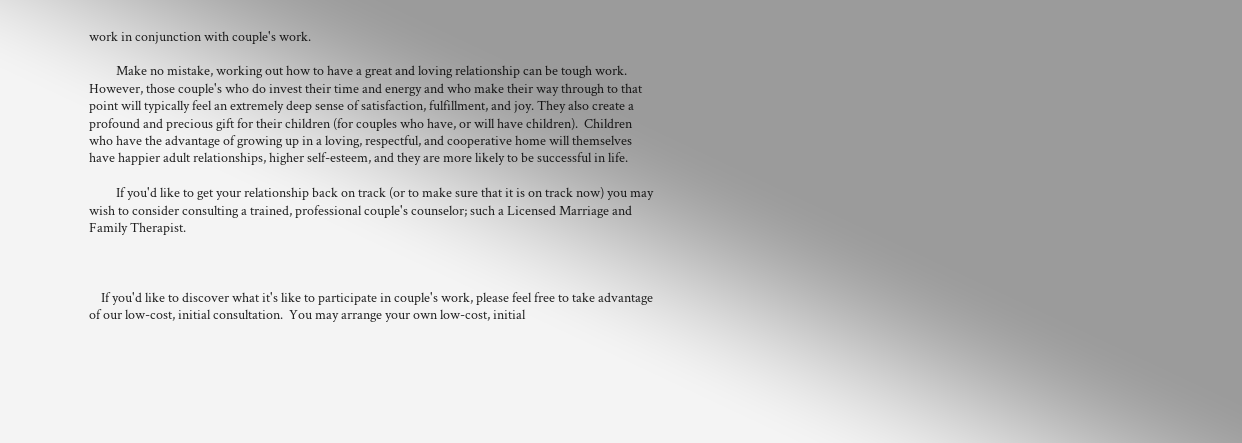work in conjunction with couple's work.

         Make no mistake, working out how to have a great and loving relationship can be tough work. However, those couple's who do invest their time and energy and who make their way through to that point will typically feel an extremely deep sense of satisfaction, fulfillment, and joy. They also create a profound and precious gift for their children (for couples who have, or will have children).  Children who have the advantage of growing up in a loving, respectful, and cooperative home will themselves have happier adult relationships, higher self-esteem, and they are more likely to be successful in life.

         If you'd like to get your relationship back on track (or to make sure that it is on track now) you may wish to consider consulting a trained, professional couple's counselor; such a Licensed Marriage and Family Therapist.



    If you'd like to discover what it's like to participate in couple's work, please feel free to take advantage of our low-cost, initial consultation.  You may arrange your own low-cost, initial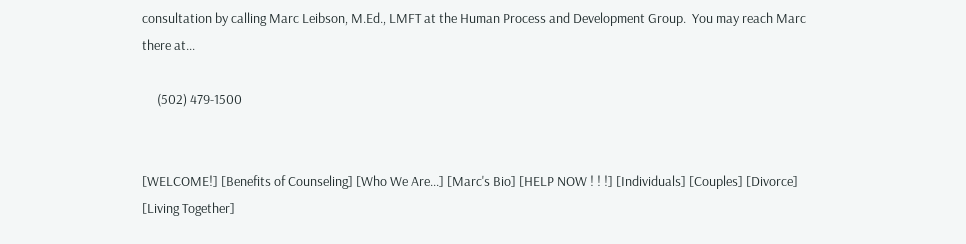consultation by calling Marc Leibson, M.Ed., LMFT at the Human Process and Development Group.  You may reach Marc there at...

     (502) 479-1500


[WELCOME!] [Benefits of Counseling] [Who We Are...] [Marc's Bio] [HELP NOW ! ! !] [Individuals] [Couples] [Divorce] [Living Together]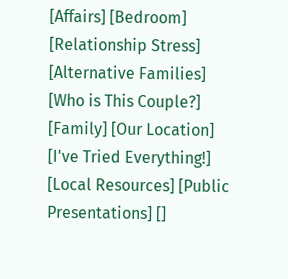[Affairs] [Bedroom] [Relationship Stress] [Alternative Families] [Who is This Couple?] [Family] [Our Location] [I've Tried Everything!] [Local Resources] [Public Presentations] []